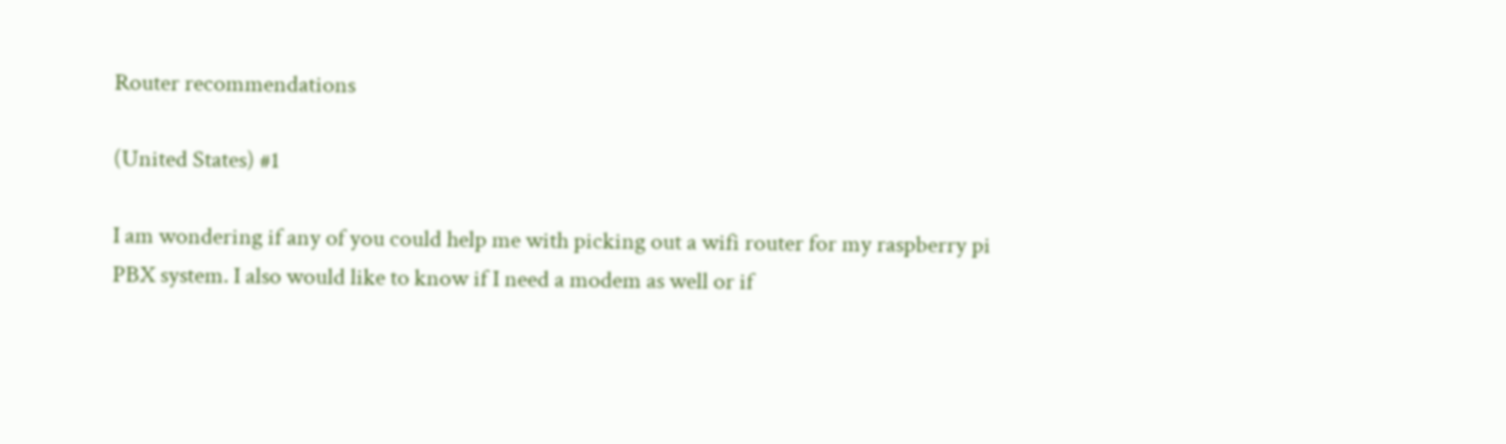Router recommendations

(United States) #1

I am wondering if any of you could help me with picking out a wifi router for my raspberry pi PBX system. I also would like to know if I need a modem as well or if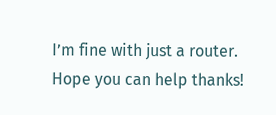I’m fine with just a router. Hope you can help thanks!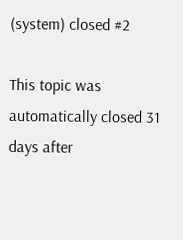(system) closed #2

This topic was automatically closed 31 days after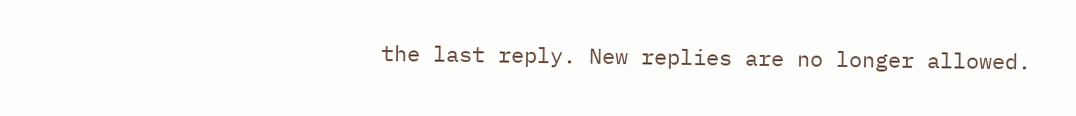the last reply. New replies are no longer allowed.